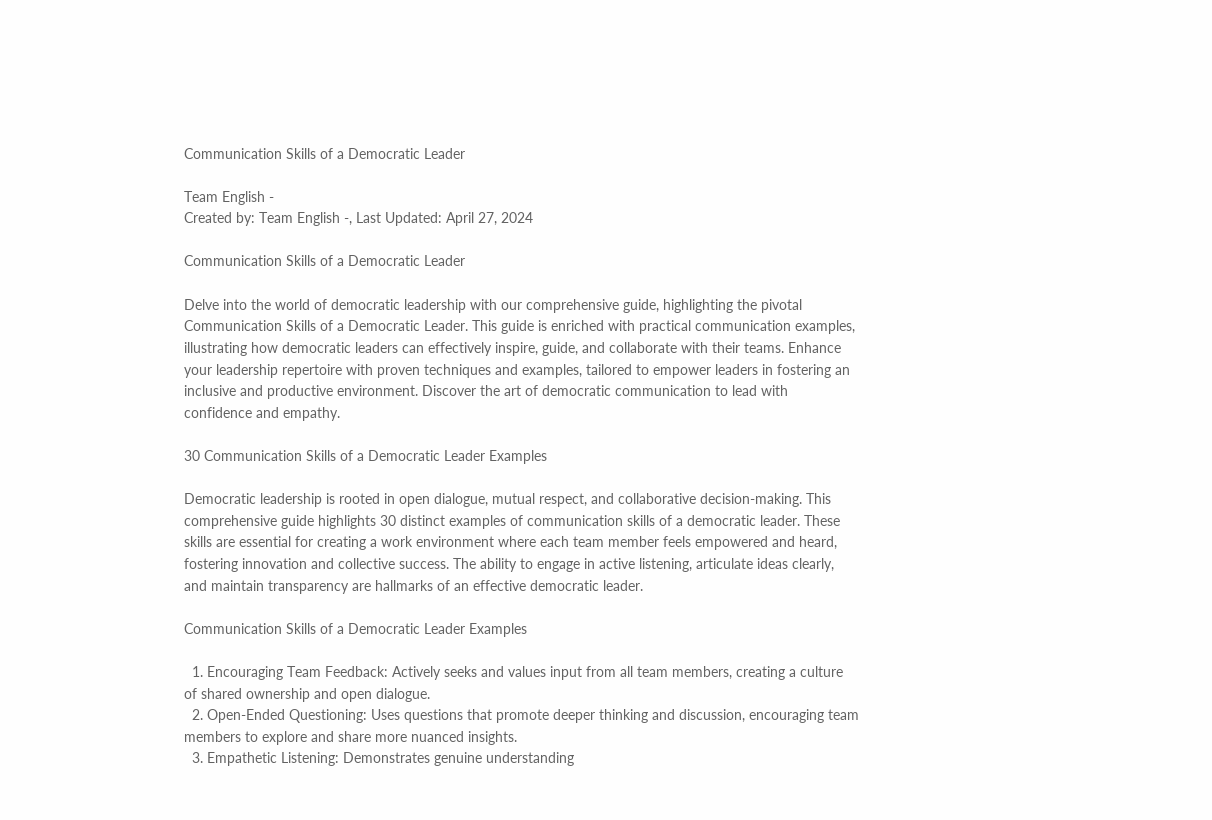Communication Skills of a Democratic Leader

Team English -
Created by: Team English -, Last Updated: April 27, 2024

Communication Skills of a Democratic Leader

Delve into the world of democratic leadership with our comprehensive guide, highlighting the pivotal Communication Skills of a Democratic Leader. This guide is enriched with practical communication examples, illustrating how democratic leaders can effectively inspire, guide, and collaborate with their teams. Enhance your leadership repertoire with proven techniques and examples, tailored to empower leaders in fostering an inclusive and productive environment. Discover the art of democratic communication to lead with confidence and empathy.

30 Communication Skills of a Democratic Leader Examples

Democratic leadership is rooted in open dialogue, mutual respect, and collaborative decision-making. This comprehensive guide highlights 30 distinct examples of communication skills of a democratic leader. These skills are essential for creating a work environment where each team member feels empowered and heard, fostering innovation and collective success. The ability to engage in active listening, articulate ideas clearly, and maintain transparency are hallmarks of an effective democratic leader.

Communication Skills of a Democratic Leader Examples

  1. Encouraging Team Feedback: Actively seeks and values input from all team members, creating a culture of shared ownership and open dialogue.
  2. Open-Ended Questioning: Uses questions that promote deeper thinking and discussion, encouraging team members to explore and share more nuanced insights.
  3. Empathetic Listening: Demonstrates genuine understanding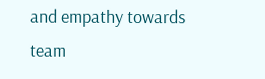and empathy towards team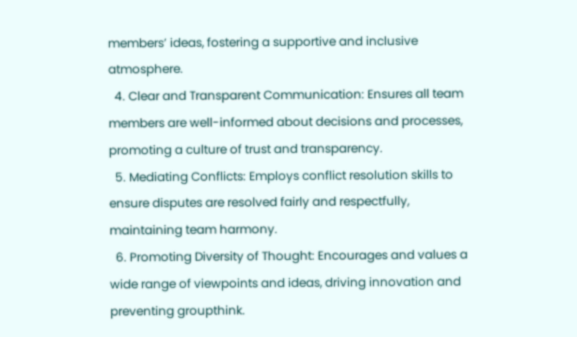members’ ideas, fostering a supportive and inclusive atmosphere.
  4. Clear and Transparent Communication: Ensures all team members are well-informed about decisions and processes, promoting a culture of trust and transparency.
  5. Mediating Conflicts: Employs conflict resolution skills to ensure disputes are resolved fairly and respectfully, maintaining team harmony.
  6. Promoting Diversity of Thought: Encourages and values a wide range of viewpoints and ideas, driving innovation and preventing groupthink.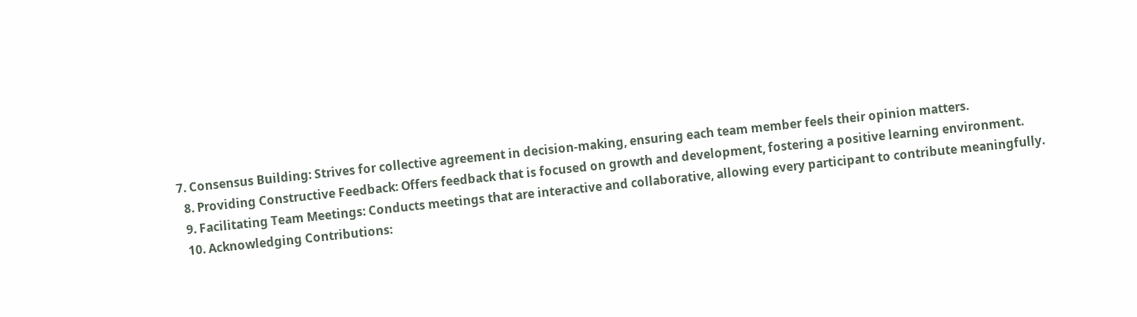7. Consensus Building: Strives for collective agreement in decision-making, ensuring each team member feels their opinion matters.
  8. Providing Constructive Feedback: Offers feedback that is focused on growth and development, fostering a positive learning environment.
  9. Facilitating Team Meetings: Conducts meetings that are interactive and collaborative, allowing every participant to contribute meaningfully.
  10. Acknowledging Contributions: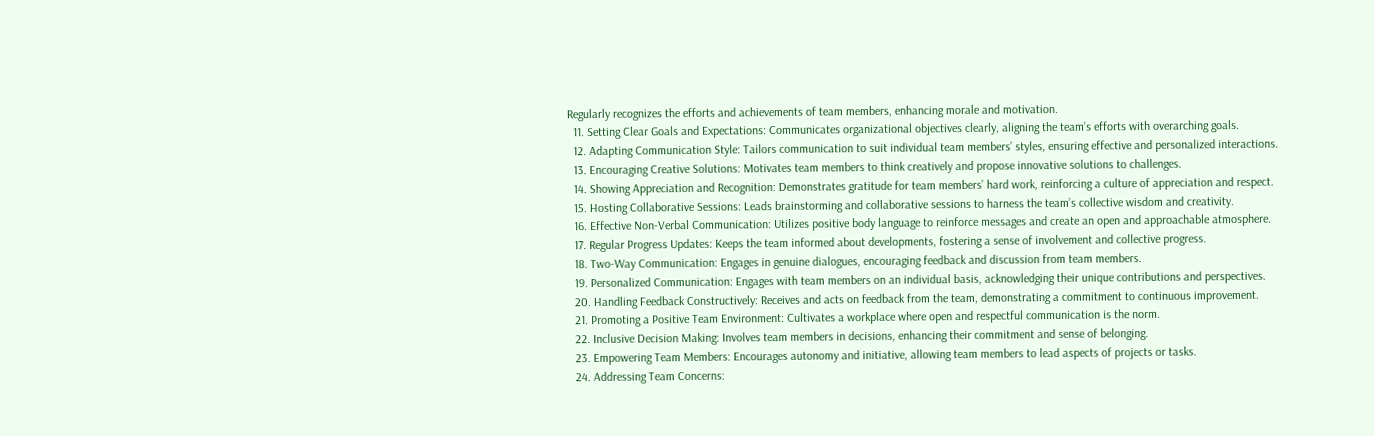Regularly recognizes the efforts and achievements of team members, enhancing morale and motivation.
  11. Setting Clear Goals and Expectations: Communicates organizational objectives clearly, aligning the team’s efforts with overarching goals.
  12. Adapting Communication Style: Tailors communication to suit individual team members’ styles, ensuring effective and personalized interactions.
  13. Encouraging Creative Solutions: Motivates team members to think creatively and propose innovative solutions to challenges.
  14. Showing Appreciation and Recognition: Demonstrates gratitude for team members’ hard work, reinforcing a culture of appreciation and respect.
  15. Hosting Collaborative Sessions: Leads brainstorming and collaborative sessions to harness the team’s collective wisdom and creativity.
  16. Effective Non-Verbal Communication: Utilizes positive body language to reinforce messages and create an open and approachable atmosphere.
  17. Regular Progress Updates: Keeps the team informed about developments, fostering a sense of involvement and collective progress.
  18. Two-Way Communication: Engages in genuine dialogues, encouraging feedback and discussion from team members.
  19. Personalized Communication: Engages with team members on an individual basis, acknowledging their unique contributions and perspectives.
  20. Handling Feedback Constructively: Receives and acts on feedback from the team, demonstrating a commitment to continuous improvement.
  21. Promoting a Positive Team Environment: Cultivates a workplace where open and respectful communication is the norm.
  22. Inclusive Decision Making: Involves team members in decisions, enhancing their commitment and sense of belonging.
  23. Empowering Team Members: Encourages autonomy and initiative, allowing team members to lead aspects of projects or tasks.
  24. Addressing Team Concerns: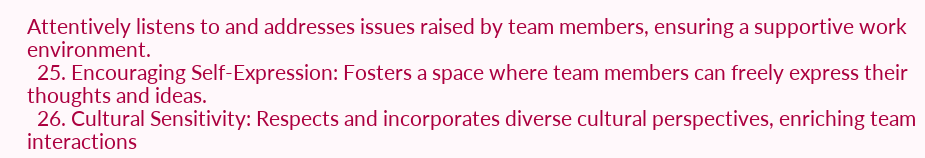Attentively listens to and addresses issues raised by team members, ensuring a supportive work environment.
  25. Encouraging Self-Expression: Fosters a space where team members can freely express their thoughts and ideas.
  26. Cultural Sensitivity: Respects and incorporates diverse cultural perspectives, enriching team interactions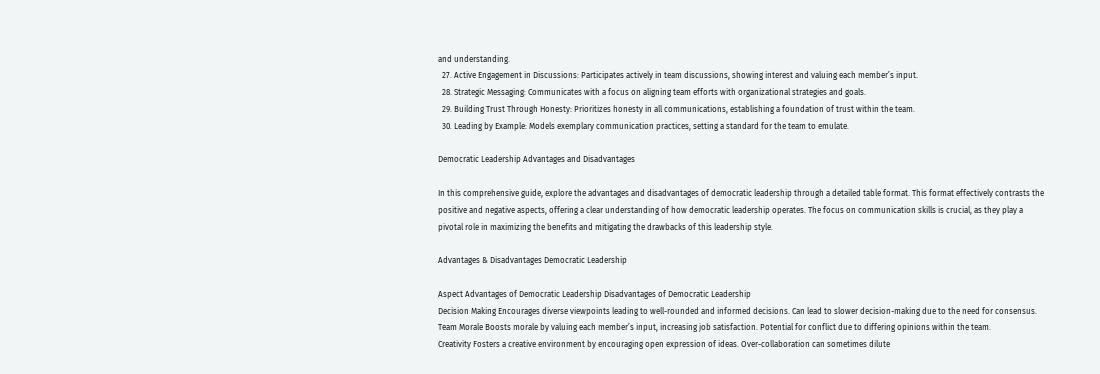and understanding.
  27. Active Engagement in Discussions: Participates actively in team discussions, showing interest and valuing each member’s input.
  28. Strategic Messaging: Communicates with a focus on aligning team efforts with organizational strategies and goals.
  29. Building Trust Through Honesty: Prioritizes honesty in all communications, establishing a foundation of trust within the team.
  30. Leading by Example: Models exemplary communication practices, setting a standard for the team to emulate.

Democratic Leadership Advantages and Disadvantages

In this comprehensive guide, explore the advantages and disadvantages of democratic leadership through a detailed table format. This format effectively contrasts the positive and negative aspects, offering a clear understanding of how democratic leadership operates. The focus on communication skills is crucial, as they play a pivotal role in maximizing the benefits and mitigating the drawbacks of this leadership style.

Advantages & Disadvantages Democratic Leadership

Aspect Advantages of Democratic Leadership Disadvantages of Democratic Leadership
Decision Making Encourages diverse viewpoints leading to well-rounded and informed decisions. Can lead to slower decision-making due to the need for consensus.
Team Morale Boosts morale by valuing each member’s input, increasing job satisfaction. Potential for conflict due to differing opinions within the team.
Creativity Fosters a creative environment by encouraging open expression of ideas. Over-collaboration can sometimes dilute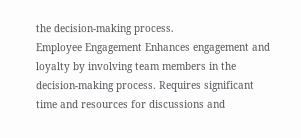the decision-making process.
Employee Engagement Enhances engagement and loyalty by involving team members in the decision-making process. Requires significant time and resources for discussions and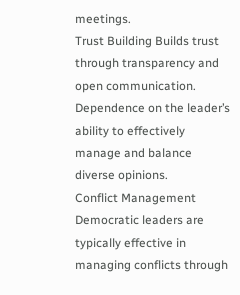meetings.
Trust Building Builds trust through transparency and open communication. Dependence on the leader’s ability to effectively manage and balance diverse opinions.
Conflict Management Democratic leaders are typically effective in managing conflicts through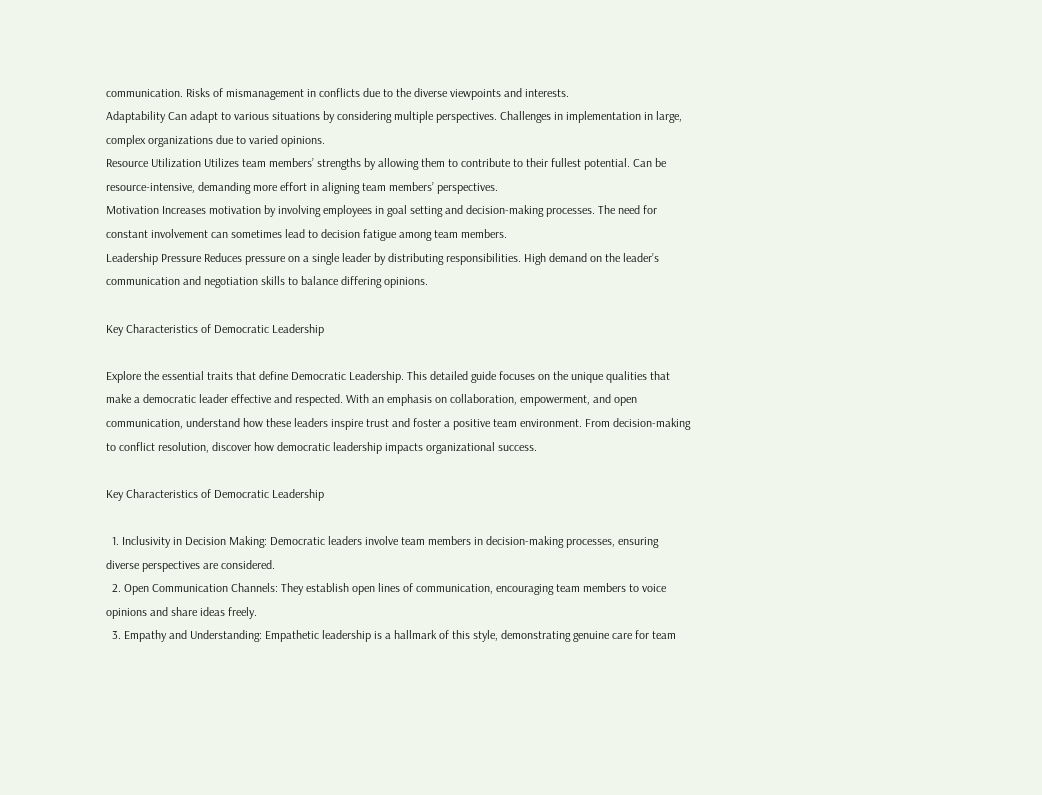communication. Risks of mismanagement in conflicts due to the diverse viewpoints and interests.
Adaptability Can adapt to various situations by considering multiple perspectives. Challenges in implementation in large, complex organizations due to varied opinions.
Resource Utilization Utilizes team members’ strengths by allowing them to contribute to their fullest potential. Can be resource-intensive, demanding more effort in aligning team members’ perspectives.
Motivation Increases motivation by involving employees in goal setting and decision-making processes. The need for constant involvement can sometimes lead to decision fatigue among team members.
Leadership Pressure Reduces pressure on a single leader by distributing responsibilities. High demand on the leader’s communication and negotiation skills to balance differing opinions.

Key Characteristics of Democratic Leadership

Explore the essential traits that define Democratic Leadership. This detailed guide focuses on the unique qualities that make a democratic leader effective and respected. With an emphasis on collaboration, empowerment, and open communication, understand how these leaders inspire trust and foster a positive team environment. From decision-making to conflict resolution, discover how democratic leadership impacts organizational success.

Key Characteristics of Democratic Leadership

  1. Inclusivity in Decision Making: Democratic leaders involve team members in decision-making processes, ensuring diverse perspectives are considered.
  2. Open Communication Channels: They establish open lines of communication, encouraging team members to voice opinions and share ideas freely.
  3. Empathy and Understanding: Empathetic leadership is a hallmark of this style, demonstrating genuine care for team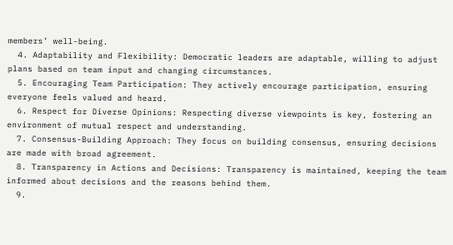members’ well-being.
  4. Adaptability and Flexibility: Democratic leaders are adaptable, willing to adjust plans based on team input and changing circumstances.
  5. Encouraging Team Participation: They actively encourage participation, ensuring everyone feels valued and heard.
  6. Respect for Diverse Opinions: Respecting diverse viewpoints is key, fostering an environment of mutual respect and understanding.
  7. Consensus-Building Approach: They focus on building consensus, ensuring decisions are made with broad agreement.
  8. Transparency in Actions and Decisions: Transparency is maintained, keeping the team informed about decisions and the reasons behind them.
  9.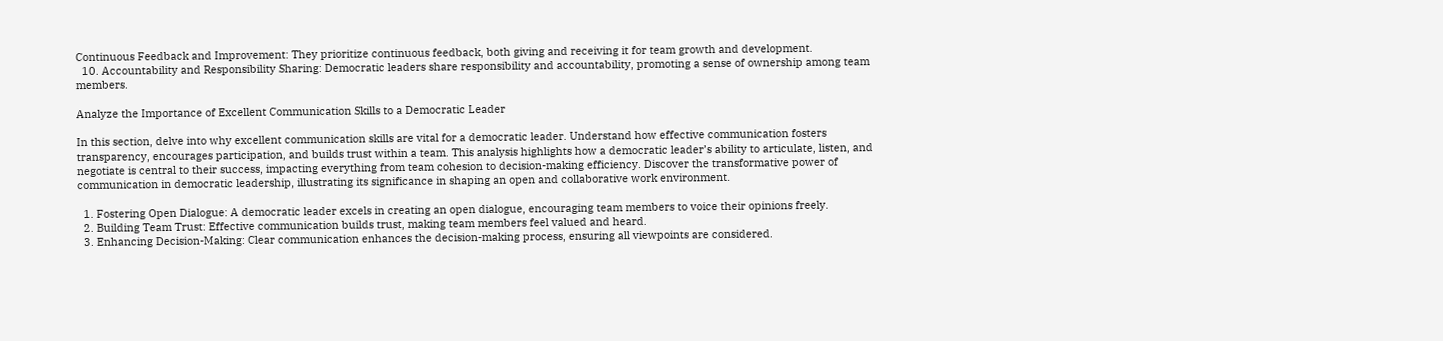Continuous Feedback and Improvement: They prioritize continuous feedback, both giving and receiving it for team growth and development.
  10. Accountability and Responsibility Sharing: Democratic leaders share responsibility and accountability, promoting a sense of ownership among team members.

Analyze the Importance of Excellent Communication Skills to a Democratic Leader

In this section, delve into why excellent communication skills are vital for a democratic leader. Understand how effective communication fosters transparency, encourages participation, and builds trust within a team. This analysis highlights how a democratic leader’s ability to articulate, listen, and negotiate is central to their success, impacting everything from team cohesion to decision-making efficiency. Discover the transformative power of communication in democratic leadership, illustrating its significance in shaping an open and collaborative work environment.

  1. Fostering Open Dialogue: A democratic leader excels in creating an open dialogue, encouraging team members to voice their opinions freely.
  2. Building Team Trust: Effective communication builds trust, making team members feel valued and heard.
  3. Enhancing Decision-Making: Clear communication enhances the decision-making process, ensuring all viewpoints are considered.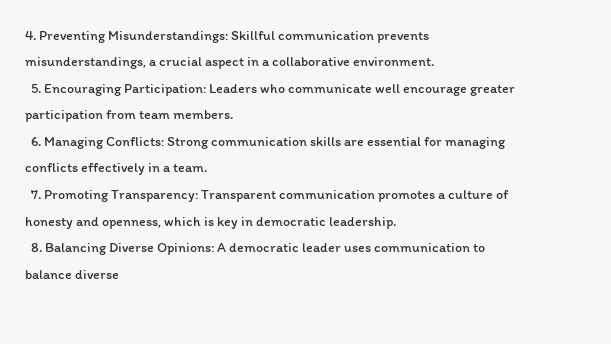4. Preventing Misunderstandings: Skillful communication prevents misunderstandings, a crucial aspect in a collaborative environment.
  5. Encouraging Participation: Leaders who communicate well encourage greater participation from team members.
  6. Managing Conflicts: Strong communication skills are essential for managing conflicts effectively in a team.
  7. Promoting Transparency: Transparent communication promotes a culture of honesty and openness, which is key in democratic leadership.
  8. Balancing Diverse Opinions: A democratic leader uses communication to balance diverse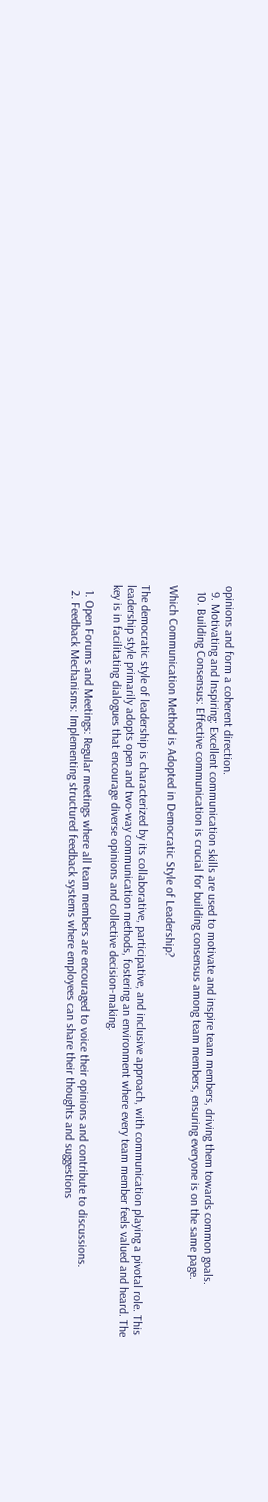opinions and form a coherent direction.
  9. Motivating and Inspiring: Excellent communication skills are used to motivate and inspire team members, driving them towards common goals.
  10. Building Consensus: Effective communication is crucial for building consensus among team members, ensuring everyone is on the same page.

Which Communication Method is Adopted in Democratic Style of Leadership?

The democratic style of leadership is characterized by its collaborative, participative, and inclusive approach, with communication playing a pivotal role. This leadership style primarily adopts open and two-way communication methods, fostering an environment where every team member feels valued and heard. The key is in facilitating dialogues that encourage diverse opinions and collective decision-making.

  1. Open Forums and Meetings: Regular meetings where all team members are encouraged to voice their opinions and contribute to discussions.
  2. Feedback Mechanisms: Implementing structured feedback systems where employees can share their thoughts and suggestions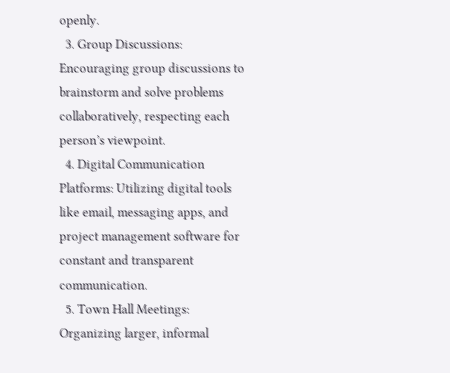openly.
  3. Group Discussions: Encouraging group discussions to brainstorm and solve problems collaboratively, respecting each person’s viewpoint.
  4. Digital Communication Platforms: Utilizing digital tools like email, messaging apps, and project management software for constant and transparent communication.
  5. Town Hall Meetings: Organizing larger, informal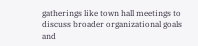gatherings like town hall meetings to discuss broader organizational goals and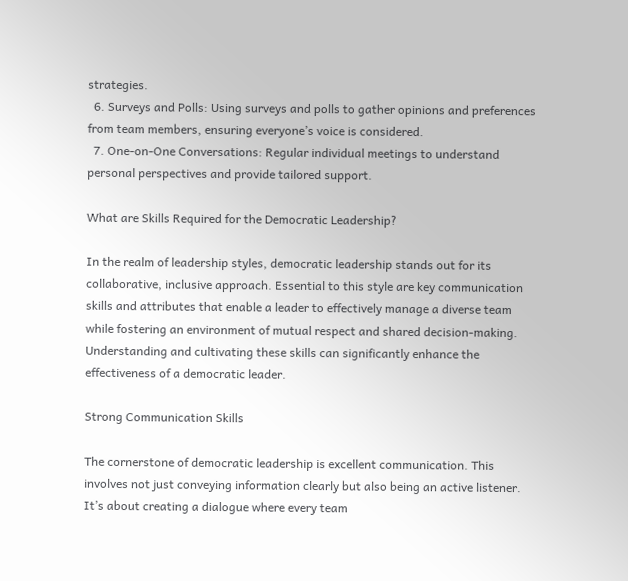strategies.
  6. Surveys and Polls: Using surveys and polls to gather opinions and preferences from team members, ensuring everyone’s voice is considered.
  7. One-on-One Conversations: Regular individual meetings to understand personal perspectives and provide tailored support.

What are Skills Required for the Democratic Leadership?

In the realm of leadership styles, democratic leadership stands out for its collaborative, inclusive approach. Essential to this style are key communication skills and attributes that enable a leader to effectively manage a diverse team while fostering an environment of mutual respect and shared decision-making. Understanding and cultivating these skills can significantly enhance the effectiveness of a democratic leader.

Strong Communication Skills

The cornerstone of democratic leadership is excellent communication. This involves not just conveying information clearly but also being an active listener. It’s about creating a dialogue where every team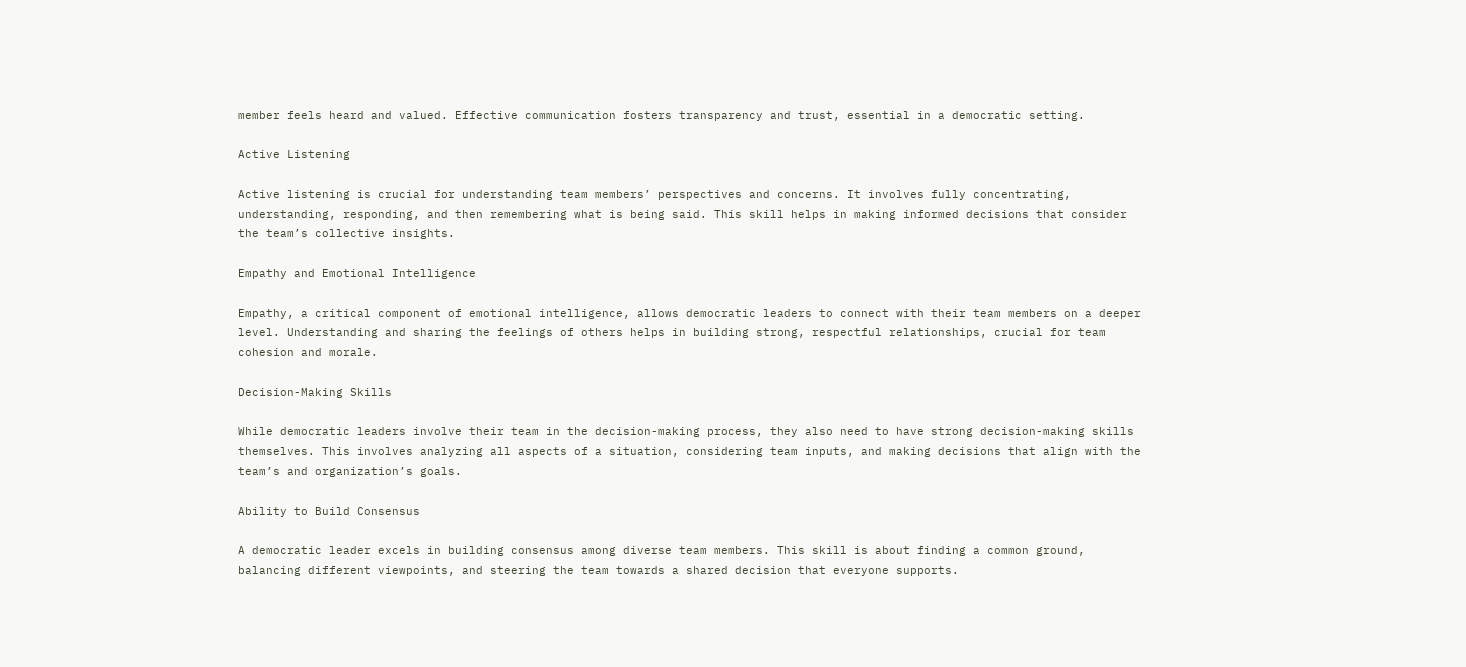member feels heard and valued. Effective communication fosters transparency and trust, essential in a democratic setting.

Active Listening

Active listening is crucial for understanding team members’ perspectives and concerns. It involves fully concentrating, understanding, responding, and then remembering what is being said. This skill helps in making informed decisions that consider the team’s collective insights.

Empathy and Emotional Intelligence

Empathy, a critical component of emotional intelligence, allows democratic leaders to connect with their team members on a deeper level. Understanding and sharing the feelings of others helps in building strong, respectful relationships, crucial for team cohesion and morale.

Decision-Making Skills

While democratic leaders involve their team in the decision-making process, they also need to have strong decision-making skills themselves. This involves analyzing all aspects of a situation, considering team inputs, and making decisions that align with the team’s and organization’s goals.

Ability to Build Consensus

A democratic leader excels in building consensus among diverse team members. This skill is about finding a common ground, balancing different viewpoints, and steering the team towards a shared decision that everyone supports.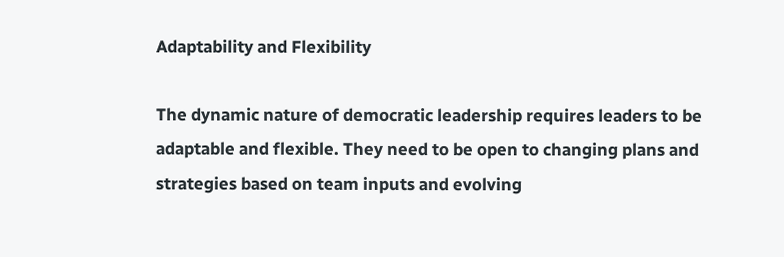Adaptability and Flexibility

The dynamic nature of democratic leadership requires leaders to be adaptable and flexible. They need to be open to changing plans and strategies based on team inputs and evolving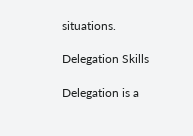situations.

Delegation Skills

Delegation is a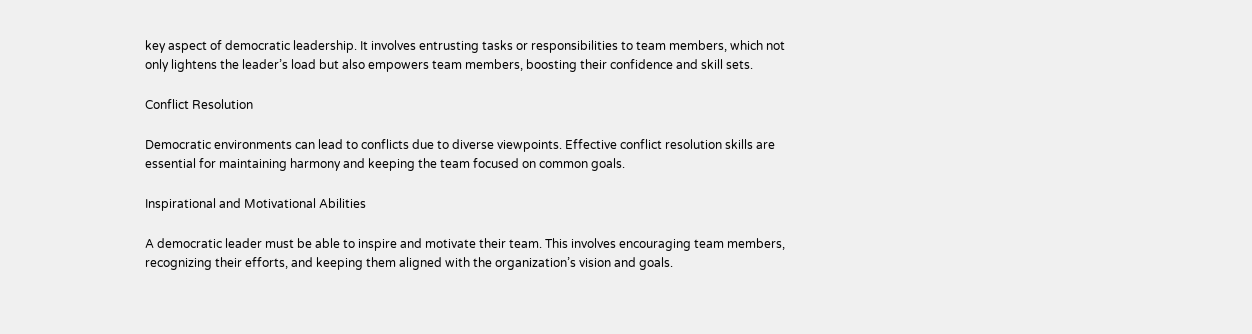key aspect of democratic leadership. It involves entrusting tasks or responsibilities to team members, which not only lightens the leader’s load but also empowers team members, boosting their confidence and skill sets.

Conflict Resolution

Democratic environments can lead to conflicts due to diverse viewpoints. Effective conflict resolution skills are essential for maintaining harmony and keeping the team focused on common goals.

Inspirational and Motivational Abilities

A democratic leader must be able to inspire and motivate their team. This involves encouraging team members, recognizing their efforts, and keeping them aligned with the organization’s vision and goals.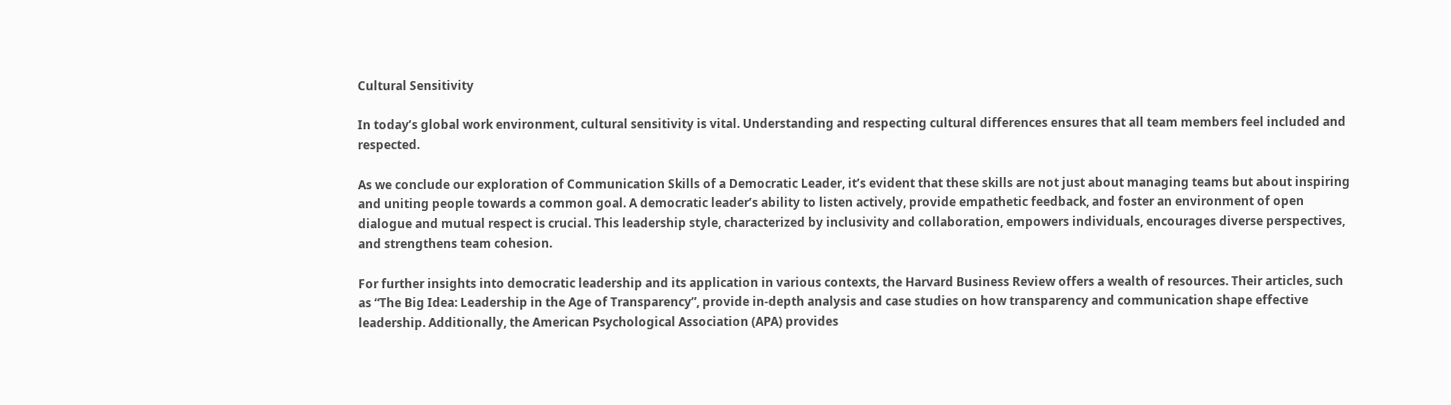Cultural Sensitivity

In today’s global work environment, cultural sensitivity is vital. Understanding and respecting cultural differences ensures that all team members feel included and respected.

As we conclude our exploration of Communication Skills of a Democratic Leader, it’s evident that these skills are not just about managing teams but about inspiring and uniting people towards a common goal. A democratic leader’s ability to listen actively, provide empathetic feedback, and foster an environment of open dialogue and mutual respect is crucial. This leadership style, characterized by inclusivity and collaboration, empowers individuals, encourages diverse perspectives, and strengthens team cohesion.

For further insights into democratic leadership and its application in various contexts, the Harvard Business Review offers a wealth of resources. Their articles, such as “The Big Idea: Leadership in the Age of Transparency”, provide in-depth analysis and case studies on how transparency and communication shape effective leadership. Additionally, the American Psychological Association (APA) provides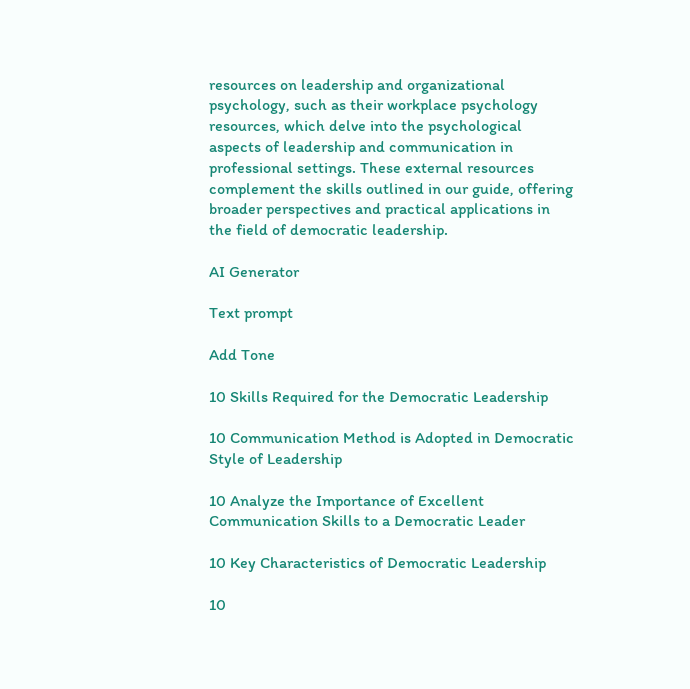resources on leadership and organizational psychology, such as their workplace psychology resources, which delve into the psychological aspects of leadership and communication in professional settings. These external resources complement the skills outlined in our guide, offering broader perspectives and practical applications in the field of democratic leadership.

AI Generator

Text prompt

Add Tone

10 Skills Required for the Democratic Leadership

10 Communication Method is Adopted in Democratic Style of Leadership

10 Analyze the Importance of Excellent Communication Skills to a Democratic Leader

10 Key Characteristics of Democratic Leadership

10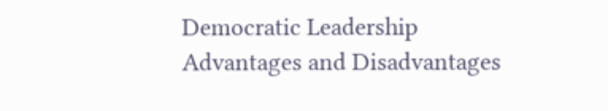Democratic Leadership Advantages and Disadvantages